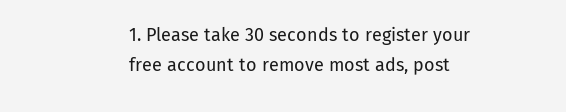1. Please take 30 seconds to register your free account to remove most ads, post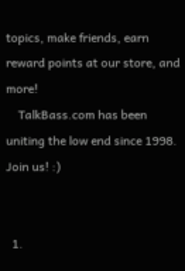topics, make friends, earn reward points at our store, and more!
    TalkBass.com has been uniting the low end since 1998.  Join us! :)


  1.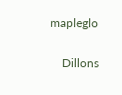mapleglo

    Dillons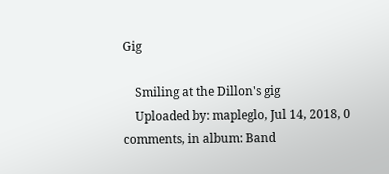Gig

    Smiling at the Dillon's gig
    Uploaded by: mapleglo, Jul 14, 2018, 0 comments, in album: Band